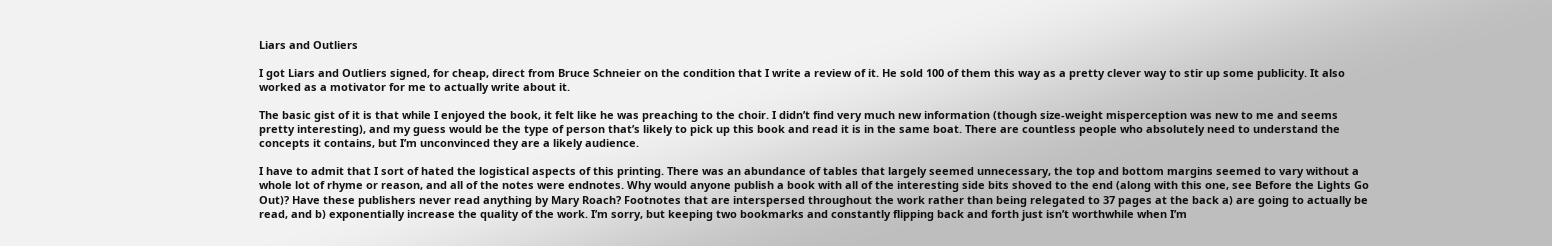Liars and Outliers

I got Liars and Outliers signed, for cheap, direct from Bruce Schneier on the condition that I write a review of it. He sold 100 of them this way as a pretty clever way to stir up some publicity. It also worked as a motivator for me to actually write about it.

The basic gist of it is that while I enjoyed the book, it felt like he was preaching to the choir. I didn’t find very much new information (though size-weight misperception was new to me and seems pretty interesting), and my guess would be the type of person that’s likely to pick up this book and read it is in the same boat. There are countless people who absolutely need to understand the concepts it contains, but I’m unconvinced they are a likely audience.

I have to admit that I sort of hated the logistical aspects of this printing. There was an abundance of tables that largely seemed unnecessary, the top and bottom margins seemed to vary without a whole lot of rhyme or reason, and all of the notes were endnotes. Why would anyone publish a book with all of the interesting side bits shoved to the end (along with this one, see Before the Lights Go Out)? Have these publishers never read anything by Mary Roach? Footnotes that are interspersed throughout the work rather than being relegated to 37 pages at the back a) are going to actually be read, and b) exponentially increase the quality of the work. I’m sorry, but keeping two bookmarks and constantly flipping back and forth just isn’t worthwhile when I’m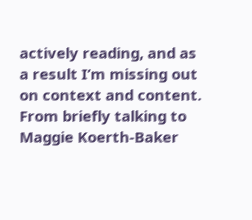actively reading, and as a result I’m missing out on context and content. From briefly talking to Maggie Koerth-Baker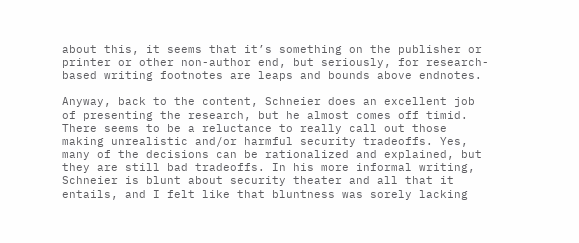about this, it seems that it’s something on the publisher or printer or other non-author end, but seriously, for research-based writing footnotes are leaps and bounds above endnotes.

Anyway, back to the content, Schneier does an excellent job of presenting the research, but he almost comes off timid. There seems to be a reluctance to really call out those making unrealistic and/or harmful security tradeoffs. Yes, many of the decisions can be rationalized and explained, but they are still bad tradeoffs. In his more informal writing, Schneier is blunt about security theater and all that it entails, and I felt like that bluntness was sorely lacking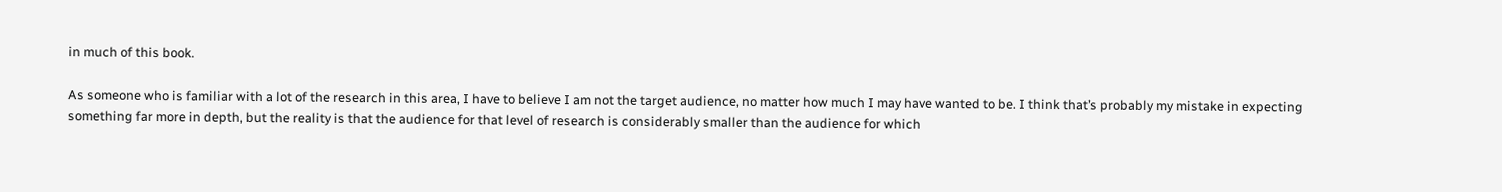in much of this book.

As someone who is familiar with a lot of the research in this area, I have to believe I am not the target audience, no matter how much I may have wanted to be. I think that’s probably my mistake in expecting something far more in depth, but the reality is that the audience for that level of research is considerably smaller than the audience for which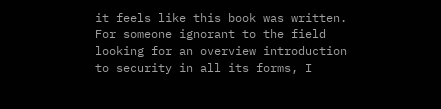it feels like this book was written. For someone ignorant to the field looking for an overview introduction to security in all its forms, I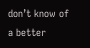don’t know of a better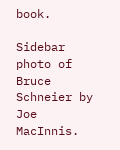book.

Sidebar photo of Bruce Schneier by Joe MacInnis.